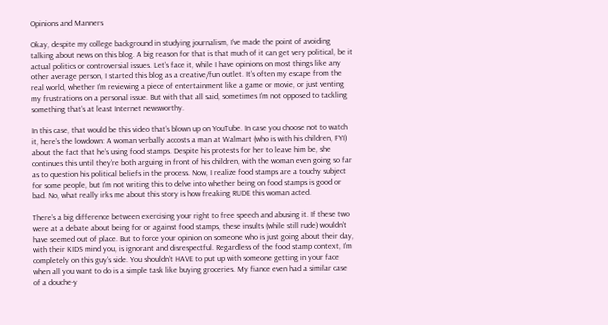Opinions and Manners

Okay, despite my college background in studying journalism, I’ve made the point of avoiding talking about news on this blog. A big reason for that is that much of it can get very political, be it actual politics or controversial issues. Let’s face it, while I have opinions on most things like any other average person, I started this blog as a creative/fun outlet. It’s often my escape from the real world, whether I’m reviewing a piece of entertainment like a game or movie, or just venting my frustrations on a personal issue. But with that all said, sometimes I’m not opposed to tackling something that’s at least Internet newsworthy.

In this case, that would be this video that’s blown up on YouTube. In case you choose not to watch it, here’s the lowdown: A woman verbally accosts a man at Walmart (who is with his children, FYI) about the fact that he’s using food stamps. Despite his protests for her to leave him be, she continues this until they’re both arguing in front of his children, with the woman even going so far as to question his political beliefs in the process. Now, I realize food stamps are a touchy subject for some people, but I’m not writing this to delve into whether being on food stamps is good or bad. No, what really irks me about this story is how freaking RUDE this woman acted.

There’s a big difference between exercising your right to free speech and abusing it. If these two were at a debate about being for or against food stamps, these insults (while still rude) wouldn’t have seemed out of place. But to force your opinion on someone who is just going about their day, with their KIDS mind you, is ignorant and disrespectful. Regardless of the food stamp context, I’m completely on this guy’s side. You shouldn’t HAVE to put up with someone getting in your face when all you want to do is a simple task like buying groceries. My fiance even had a similar case of a douche-y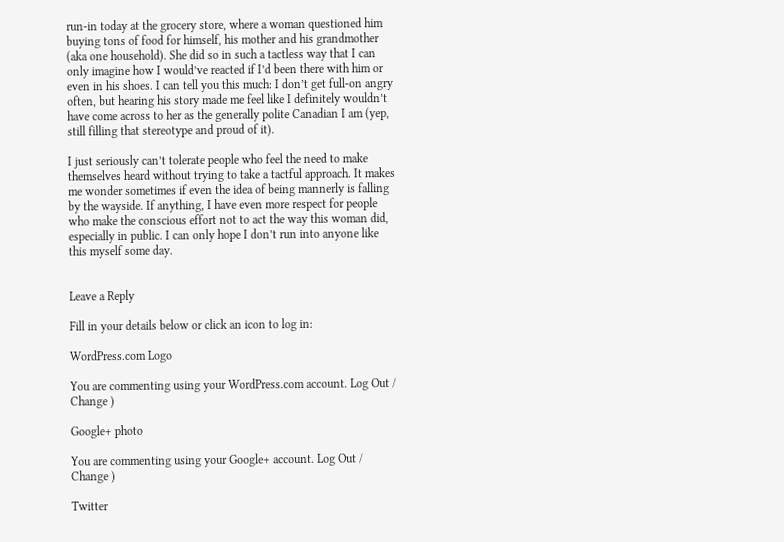run-in today at the grocery store, where a woman questioned him buying tons of food for himself, his mother and his grandmother (aka one household). She did so in such a tactless way that I can only imagine how I would’ve reacted if I’d been there with him or even in his shoes. I can tell you this much: I don’t get full-on angry often, but hearing his story made me feel like I definitely wouldn’t have come across to her as the generally polite Canadian I am (yep, still filling that stereotype and proud of it).

I just seriously can’t tolerate people who feel the need to make themselves heard without trying to take a tactful approach. It makes me wonder sometimes if even the idea of being mannerly is falling by the wayside. If anything, I have even more respect for people who make the conscious effort not to act the way this woman did, especially in public. I can only hope I don’t run into anyone like this myself some day.


Leave a Reply

Fill in your details below or click an icon to log in:

WordPress.com Logo

You are commenting using your WordPress.com account. Log Out /  Change )

Google+ photo

You are commenting using your Google+ account. Log Out /  Change )

Twitter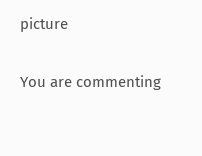picture

You are commenting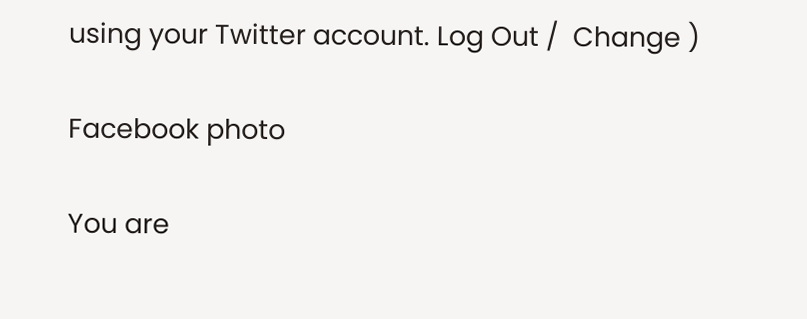using your Twitter account. Log Out /  Change )

Facebook photo

You are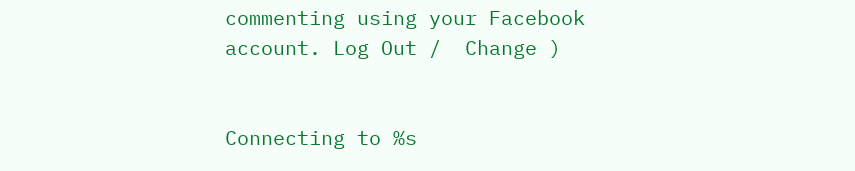commenting using your Facebook account. Log Out /  Change )


Connecting to %s